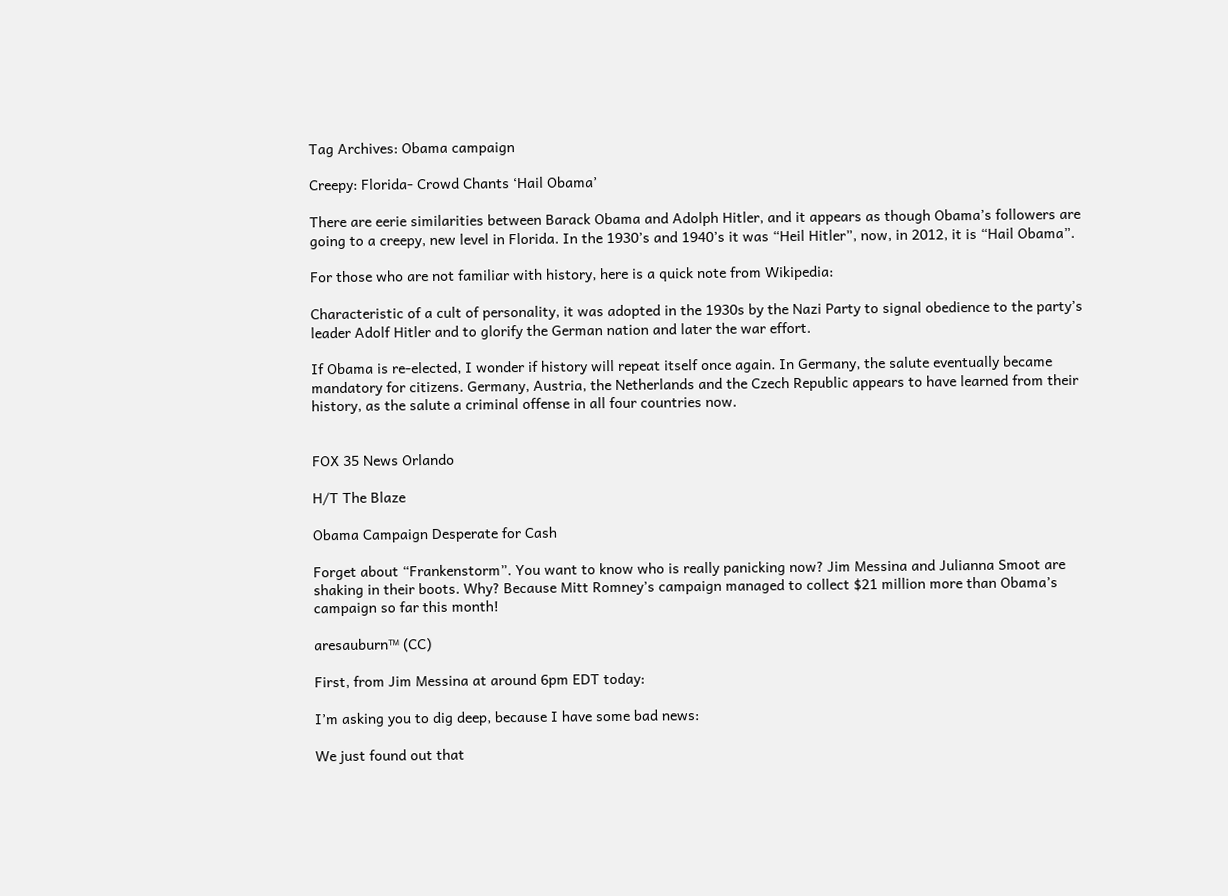Tag Archives: Obama campaign

Creepy: Florida- Crowd Chants ‘Hail Obama’

There are eerie similarities between Barack Obama and Adolph Hitler, and it appears as though Obama’s followers are going to a creepy, new level in Florida. In the 1930’s and 1940’s it was “Heil Hitler”, now, in 2012, it is “Hail Obama”.

For those who are not familiar with history, here is a quick note from Wikipedia:

Characteristic of a cult of personality, it was adopted in the 1930s by the Nazi Party to signal obedience to the party’s leader Adolf Hitler and to glorify the German nation and later the war effort.

If Obama is re-elected, I wonder if history will repeat itself once again. In Germany, the salute eventually became mandatory for citizens. Germany, Austria, the Netherlands and the Czech Republic appears to have learned from their history, as the salute a criminal offense in all four countries now.


FOX 35 News Orlando

H/T The Blaze

Obama Campaign Desperate for Cash

Forget about “Frankenstorm”. You want to know who is really panicking now? Jim Messina and Julianna Smoot are shaking in their boots. Why? Because Mitt Romney’s campaign managed to collect $21 million more than Obama’s campaign so far this month!

aresauburn™ (CC)

First, from Jim Messina at around 6pm EDT today:

I’m asking you to dig deep, because I have some bad news:

We just found out that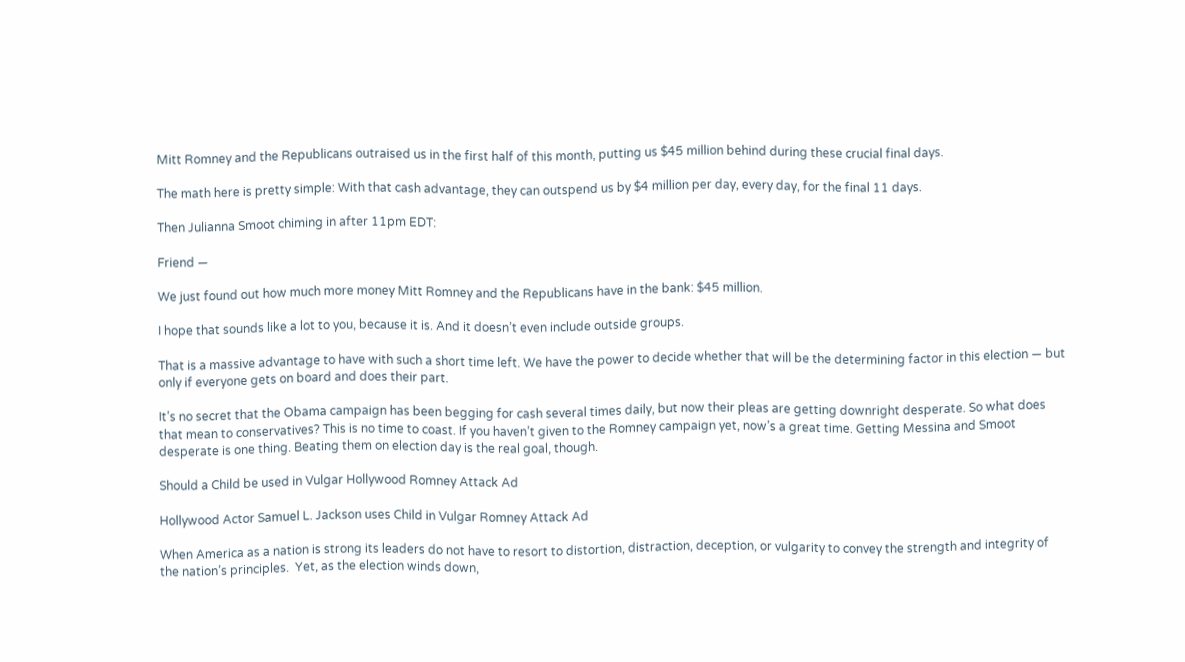Mitt Romney and the Republicans outraised us in the first half of this month, putting us $45 million behind during these crucial final days.

The math here is pretty simple: With that cash advantage, they can outspend us by $4 million per day, every day, for the final 11 days.

Then Julianna Smoot chiming in after 11pm EDT:

Friend —

We just found out how much more money Mitt Romney and the Republicans have in the bank: $45 million.

I hope that sounds like a lot to you, because it is. And it doesn’t even include outside groups.

That is a massive advantage to have with such a short time left. We have the power to decide whether that will be the determining factor in this election — but only if everyone gets on board and does their part.

It’s no secret that the Obama campaign has been begging for cash several times daily, but now their pleas are getting downright desperate. So what does that mean to conservatives? This is no time to coast. If you haven’t given to the Romney campaign yet, now’s a great time. Getting Messina and Smoot desperate is one thing. Beating them on election day is the real goal, though.

Should a Child be used in Vulgar Hollywood Romney Attack Ad

Hollywood Actor Samuel L. Jackson uses Child in Vulgar Romney Attack Ad

When America as a nation is strong its leaders do not have to resort to distortion, distraction, deception, or vulgarity to convey the strength and integrity of the nation’s principles.  Yet, as the election winds down,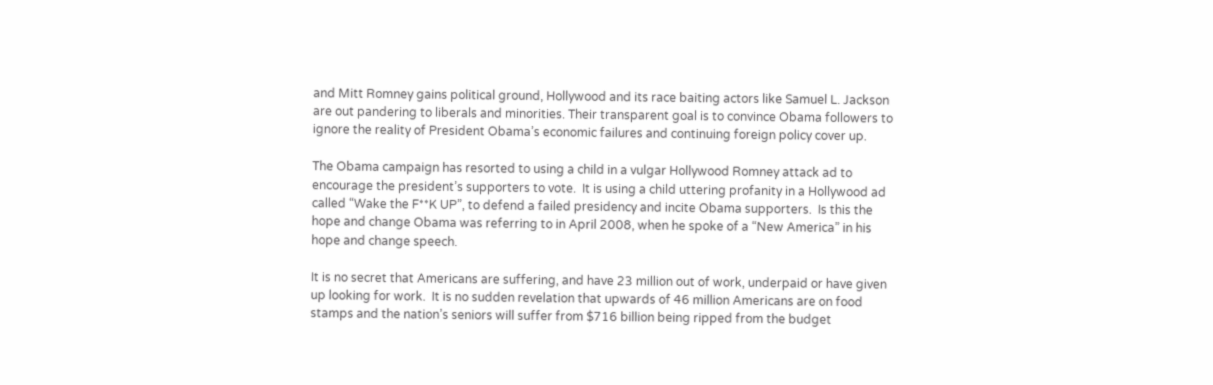and Mitt Romney gains political ground, Hollywood and its race baiting actors like Samuel L. Jackson are out pandering to liberals and minorities. Their transparent goal is to convince Obama followers to ignore the reality of President Obama’s economic failures and continuing foreign policy cover up.

The Obama campaign has resorted to using a child in a vulgar Hollywood Romney attack ad to encourage the president’s supporters to vote.  It is using a child uttering profanity in a Hollywood ad called “Wake the F**K UP”, to defend a failed presidency and incite Obama supporters.  Is this the hope and change Obama was referring to in April 2008, when he spoke of a “New America” in his hope and change speech.

It is no secret that Americans are suffering, and have 23 million out of work, underpaid or have given up looking for work.  It is no sudden revelation that upwards of 46 million Americans are on food stamps and the nation’s seniors will suffer from $716 billion being ripped from the budget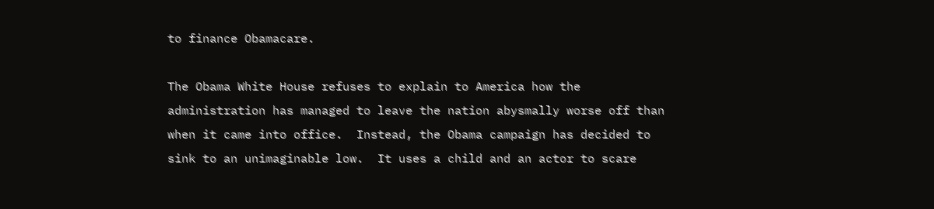to finance Obamacare.

The Obama White House refuses to explain to America how the administration has managed to leave the nation abysmally worse off than when it came into office.  Instead, the Obama campaign has decided to sink to an unimaginable low.  It uses a child and an actor to scare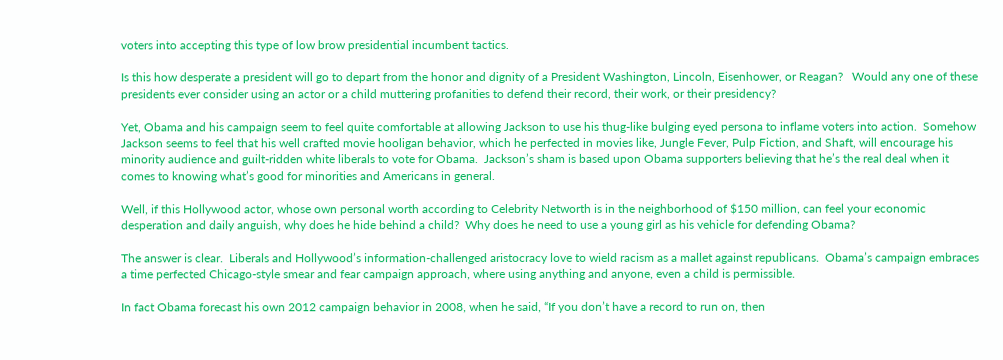voters into accepting this type of low brow presidential incumbent tactics.

Is this how desperate a president will go to depart from the honor and dignity of a President Washington, Lincoln, Eisenhower, or Reagan?   Would any one of these presidents ever consider using an actor or a child muttering profanities to defend their record, their work, or their presidency?

Yet, Obama and his campaign seem to feel quite comfortable at allowing Jackson to use his thug-like bulging eyed persona to inflame voters into action.  Somehow Jackson seems to feel that his well crafted movie hooligan behavior, which he perfected in movies like, Jungle Fever, Pulp Fiction, and Shaft, will encourage his minority audience and guilt-ridden white liberals to vote for Obama.  Jackson’s sham is based upon Obama supporters believing that he’s the real deal when it comes to knowing what’s good for minorities and Americans in general.

Well, if this Hollywood actor, whose own personal worth according to Celebrity Networth is in the neighborhood of $150 million, can feel your economic desperation and daily anguish, why does he hide behind a child?  Why does he need to use a young girl as his vehicle for defending Obama?

The answer is clear.  Liberals and Hollywood’s information-challenged aristocracy love to wield racism as a mallet against republicans.  Obama’s campaign embraces a time perfected Chicago-style smear and fear campaign approach, where using anything and anyone, even a child is permissible.

In fact Obama forecast his own 2012 campaign behavior in 2008, when he said, “If you don’t have a record to run on, then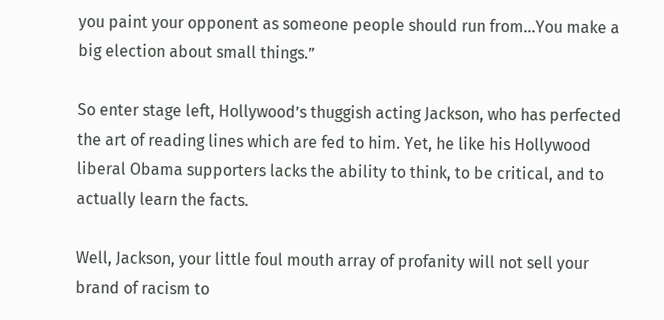you paint your opponent as someone people should run from…You make a big election about small things.”

So enter stage left, Hollywood’s thuggish acting Jackson, who has perfected the art of reading lines which are fed to him. Yet, he like his Hollywood liberal Obama supporters lacks the ability to think, to be critical, and to actually learn the facts.

Well, Jackson, your little foul mouth array of profanity will not sell your brand of racism to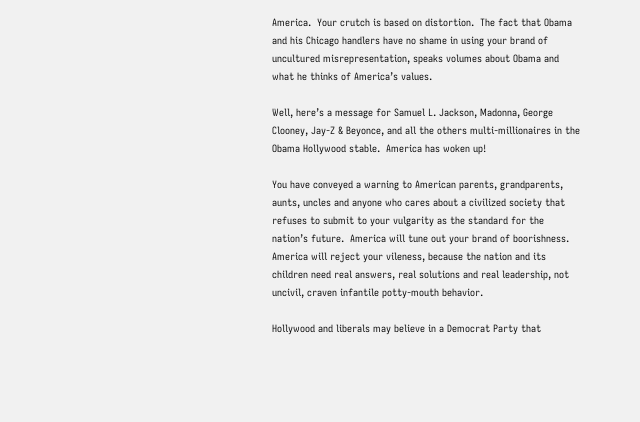America.  Your crutch is based on distortion.  The fact that Obama and his Chicago handlers have no shame in using your brand of uncultured misrepresentation, speaks volumes about Obama and what he thinks of America’s values.

Well, here’s a message for Samuel L. Jackson, Madonna, George Clooney, Jay-Z & Beyonce, and all the others multi-millionaires in the Obama Hollywood stable.  America has woken up!

You have conveyed a warning to American parents, grandparents, aunts, uncles and anyone who cares about a civilized society that refuses to submit to your vulgarity as the standard for the nation’s future.  America will tune out your brand of boorishness.  America will reject your vileness, because the nation and its children need real answers, real solutions and real leadership, not uncivil, craven infantile potty-mouth behavior.

Hollywood and liberals may believe in a Democrat Party that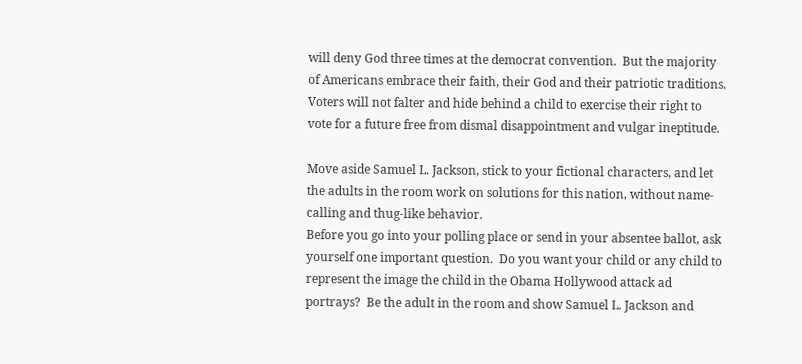will deny God three times at the democrat convention.  But the majority of Americans embrace their faith, their God and their patriotic traditions.  Voters will not falter and hide behind a child to exercise their right to vote for a future free from dismal disappointment and vulgar ineptitude.

Move aside Samuel L. Jackson, stick to your fictional characters, and let the adults in the room work on solutions for this nation, without name-calling and thug-like behavior.
Before you go into your polling place or send in your absentee ballot, ask yourself one important question.  Do you want your child or any child to represent the image the child in the Obama Hollywood attack ad portrays?  Be the adult in the room and show Samuel L. Jackson and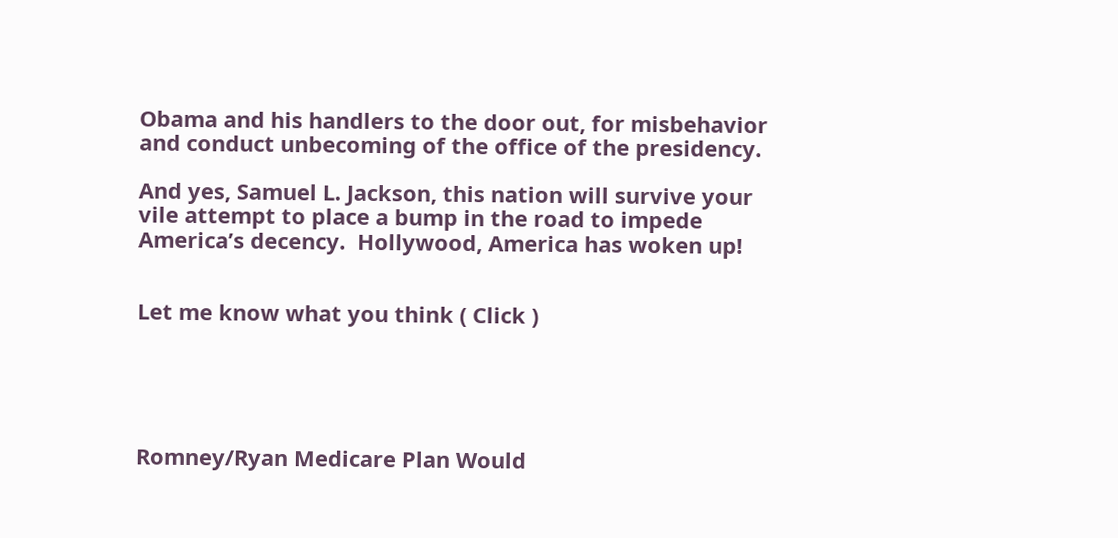Obama and his handlers to the door out, for misbehavior and conduct unbecoming of the office of the presidency.

And yes, Samuel L. Jackson, this nation will survive your vile attempt to place a bump in the road to impede America’s decency.  Hollywood, America has woken up!


Let me know what you think ( Click )





Romney/Ryan Medicare Plan Would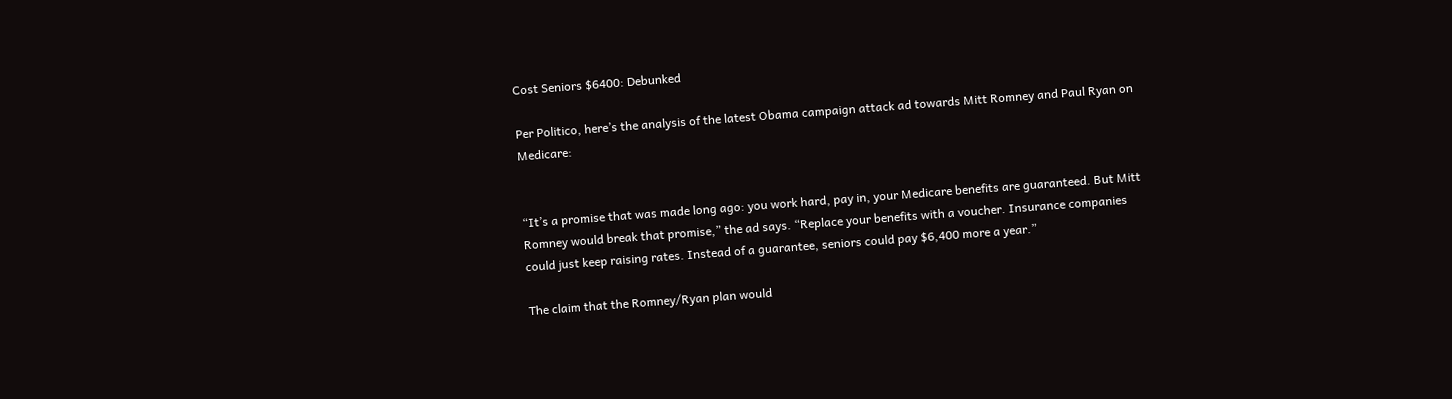Cost Seniors $6400: Debunked

Per Politico, here’s the analysis of the latest Obama campaign attack ad towards Mitt Romney and Paul Ryan on Medicare:


“It’s a promise that was made long ago: you work hard, pay in, your Medicare benefits are guaranteed. But Mitt Romney would break that promise,” the ad says. “Replace your benefits with a voucher. Insurance companies could just keep raising rates. Instead of a guarantee, seniors could pay $6,400 more a year.”

The claim that the Romney/Ryan plan would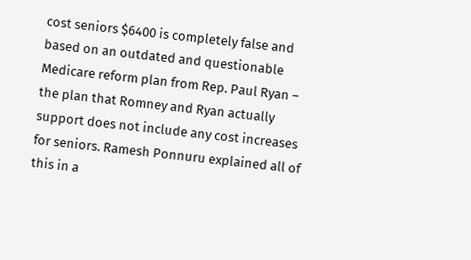cost seniors $6400 is completely false and based on an outdated and questionable Medicare reform plan from Rep. Paul Ryan – the plan that Romney and Ryan actually support does not include any cost increases for seniors. Ramesh Ponnuru explained all of this in a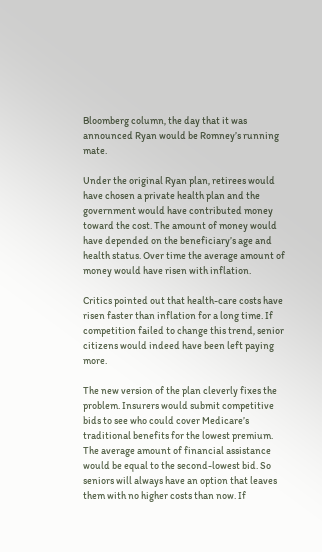Bloomberg column, the day that it was announced Ryan would be Romney’s running mate.

Under the original Ryan plan, retirees would have chosen a private health plan and the government would have contributed money toward the cost. The amount of money would have depended on the beneficiary’s age and health status. Over time the average amount of money would have risen with inflation.

Critics pointed out that health-care costs have risen faster than inflation for a long time. If competition failed to change this trend, senior citizens would indeed have been left paying more.

The new version of the plan cleverly fixes the problem. Insurers would submit competitive bids to see who could cover Medicare’s traditional benefits for the lowest premium. The average amount of financial assistance would be equal to the second-lowest bid. So seniors will always have an option that leaves them with no higher costs than now. If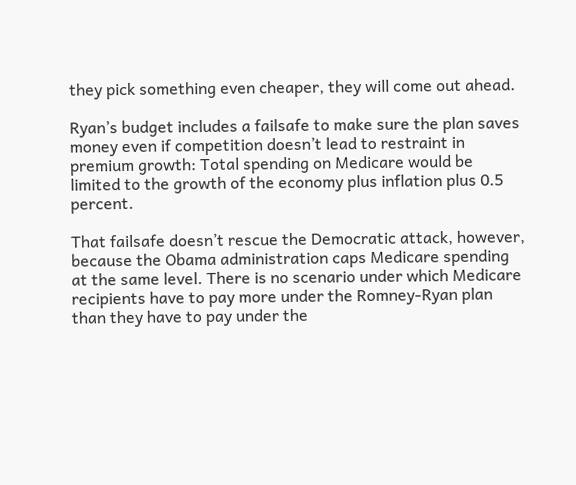they pick something even cheaper, they will come out ahead.

Ryan’s budget includes a failsafe to make sure the plan saves money even if competition doesn’t lead to restraint in premium growth: Total spending on Medicare would be limited to the growth of the economy plus inflation plus 0.5 percent.

That failsafe doesn’t rescue the Democratic attack, however, because the Obama administration caps Medicare spending at the same level. There is no scenario under which Medicare recipients have to pay more under the Romney-Ryan plan than they have to pay under the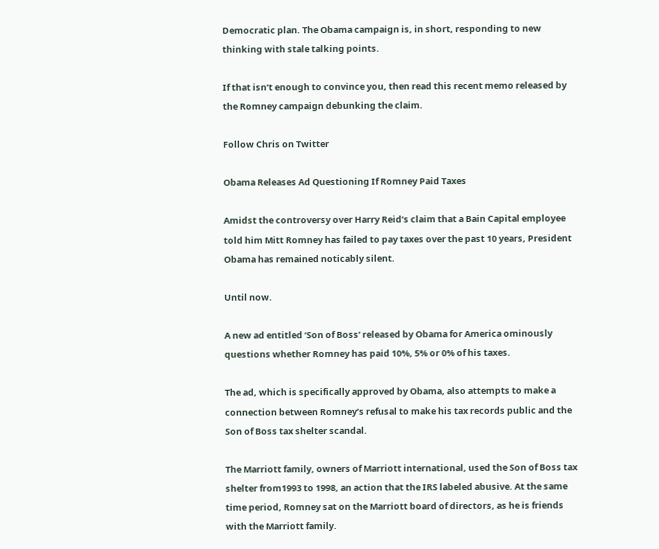Democratic plan. The Obama campaign is, in short, responding to new thinking with stale talking points.

If that isn’t enough to convince you, then read this recent memo released by the Romney campaign debunking the claim.

Follow Chris on Twitter

Obama Releases Ad Questioning If Romney Paid Taxes

Amidst the controversy over Harry Reid’s claim that a Bain Capital employee told him Mitt Romney has failed to pay taxes over the past 10 years, President Obama has remained noticably silent.

Until now.

A new ad entitled ‘Son of Boss’ released by Obama for America ominously questions whether Romney has paid 10%, 5% or 0% of his taxes.

The ad, which is specifically approved by Obama, also attempts to make a connection between Romney’s refusal to make his tax records public and the Son of Boss tax shelter scandal.

The Marriott family, owners of Marriott international, used the Son of Boss tax shelter from1993 to 1998, an action that the IRS labeled abusive. At the same time period, Romney sat on the Marriott board of directors, as he is friends with the Marriott family.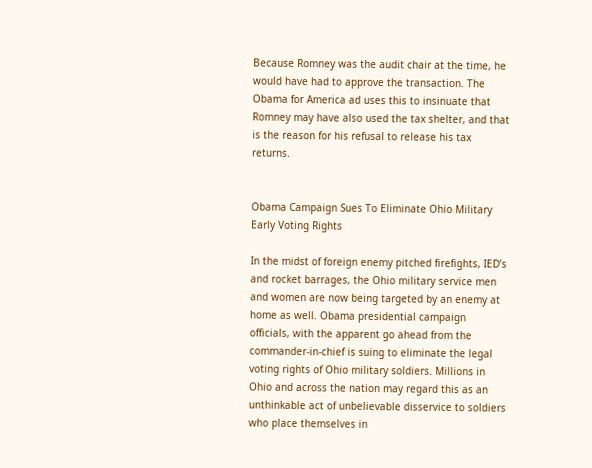Because Romney was the audit chair at the time, he would have had to approve the transaction. The Obama for America ad uses this to insinuate that Romney may have also used the tax shelter, and that is the reason for his refusal to release his tax returns.


Obama Campaign Sues To Eliminate Ohio Military Early Voting Rights

In the midst of foreign enemy pitched firefights, IED’s and rocket barrages, the Ohio military service men and women are now being targeted by an enemy at home as well. Obama presidential campaign officials, with the apparent go ahead from the commander-in-chief is suing to eliminate the legal voting rights of Ohio military soldiers. Millions in Ohio and across the nation may regard this as an unthinkable act of unbelievable disservice to soldiers who place themselves in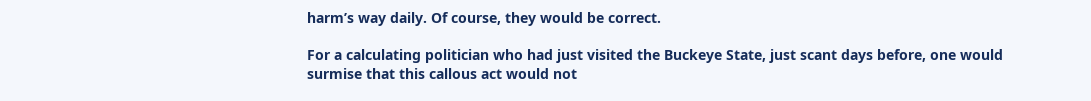harm’s way daily. Of course, they would be correct.

For a calculating politician who had just visited the Buckeye State, just scant days before, one would surmise that this callous act would not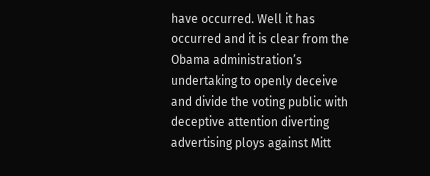have occurred. Well it has occurred and it is clear from the Obama administration’s undertaking to openly deceive and divide the voting public with deceptive attention diverting advertising ploys against Mitt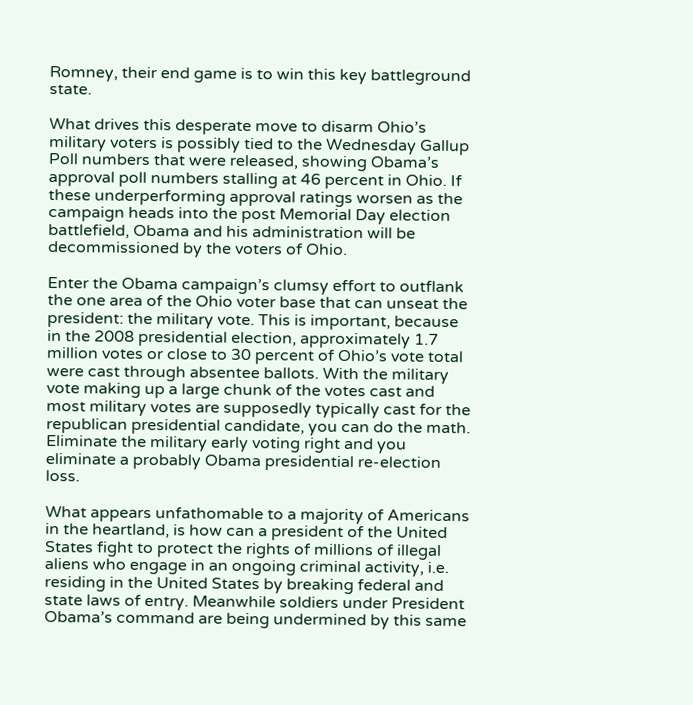Romney, their end game is to win this key battleground state.

What drives this desperate move to disarm Ohio’s military voters is possibly tied to the Wednesday Gallup Poll numbers that were released, showing Obama’s approval poll numbers stalling at 46 percent in Ohio. If these underperforming approval ratings worsen as the campaign heads into the post Memorial Day election battlefield, Obama and his administration will be decommissioned by the voters of Ohio.

Enter the Obama campaign’s clumsy effort to outflank the one area of the Ohio voter base that can unseat the president: the military vote. This is important, because in the 2008 presidential election, approximately 1.7 million votes or close to 30 percent of Ohio’s vote total were cast through absentee ballots. With the military vote making up a large chunk of the votes cast and most military votes are supposedly typically cast for the republican presidential candidate, you can do the math. Eliminate the military early voting right and you eliminate a probably Obama presidential re-election loss.

What appears unfathomable to a majority of Americans in the heartland, is how can a president of the United States fight to protect the rights of millions of illegal aliens who engage in an ongoing criminal activity, i.e. residing in the United States by breaking federal and state laws of entry. Meanwhile soldiers under President Obama’s command are being undermined by this same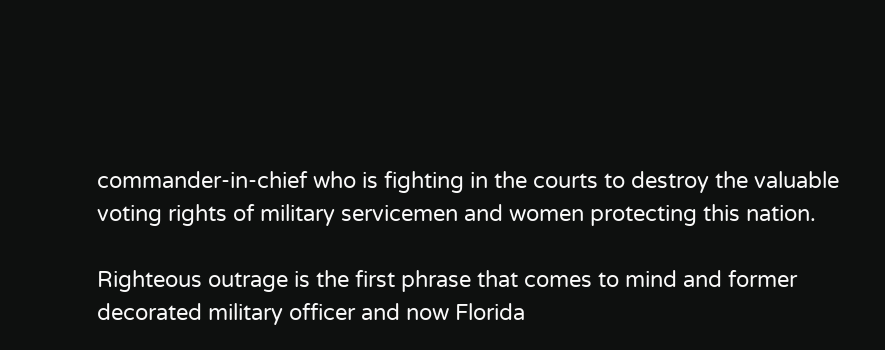commander-in-chief who is fighting in the courts to destroy the valuable voting rights of military servicemen and women protecting this nation.

Righteous outrage is the first phrase that comes to mind and former decorated military officer and now Florida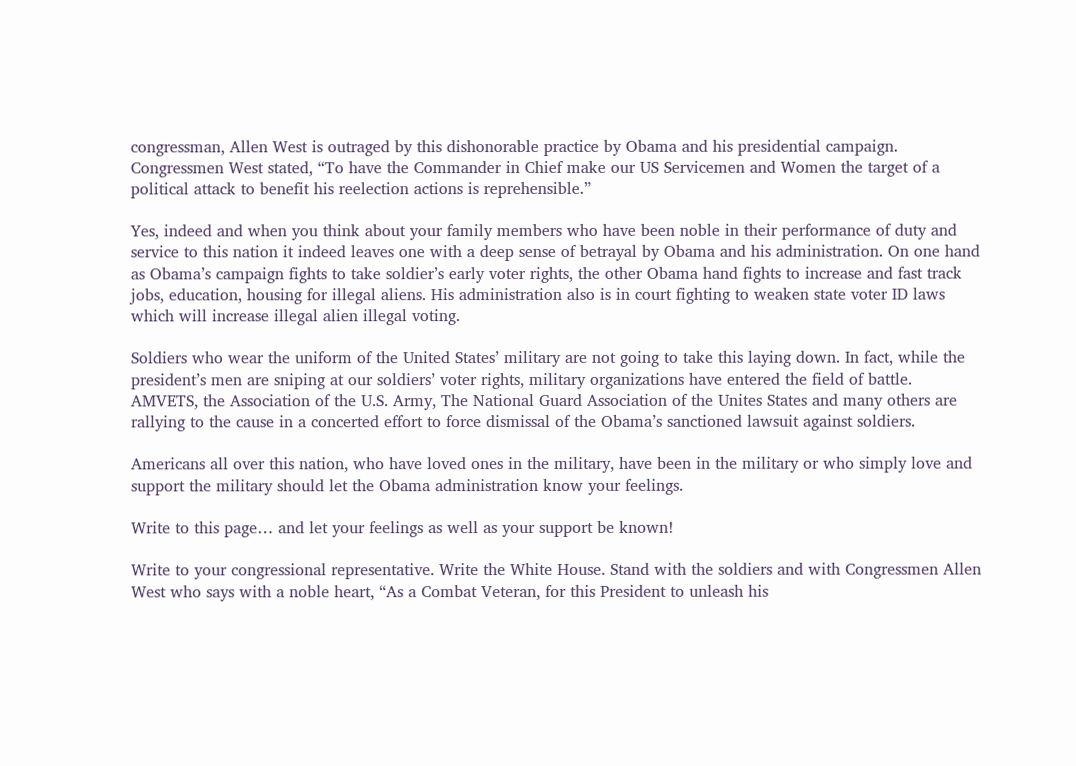congressman, Allen West is outraged by this dishonorable practice by Obama and his presidential campaign. Congressmen West stated, “To have the Commander in Chief make our US Servicemen and Women the target of a political attack to benefit his reelection actions is reprehensible.”

Yes, indeed and when you think about your family members who have been noble in their performance of duty and service to this nation it indeed leaves one with a deep sense of betrayal by Obama and his administration. On one hand as Obama’s campaign fights to take soldier’s early voter rights, the other Obama hand fights to increase and fast track jobs, education, housing for illegal aliens. His administration also is in court fighting to weaken state voter ID laws which will increase illegal alien illegal voting.

Soldiers who wear the uniform of the United States’ military are not going to take this laying down. In fact, while the president’s men are sniping at our soldiers’ voter rights, military organizations have entered the field of battle. AMVETS, the Association of the U.S. Army, The National Guard Association of the Unites States and many others are rallying to the cause in a concerted effort to force dismissal of the Obama’s sanctioned lawsuit against soldiers.

Americans all over this nation, who have loved ones in the military, have been in the military or who simply love and support the military should let the Obama administration know your feelings.

Write to this page… and let your feelings as well as your support be known!

Write to your congressional representative. Write the White House. Stand with the soldiers and with Congressmen Allen West who says with a noble heart, “As a Combat Veteran, for this President to unleash his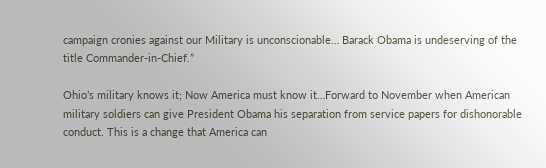campaign cronies against our Military is unconscionable… Barack Obama is undeserving of the title Commander-in-Chief.”

Ohio’s military knows it; Now America must know it…Forward to November when American military soldiers can give President Obama his separation from service papers for dishonorable conduct. This is a change that America can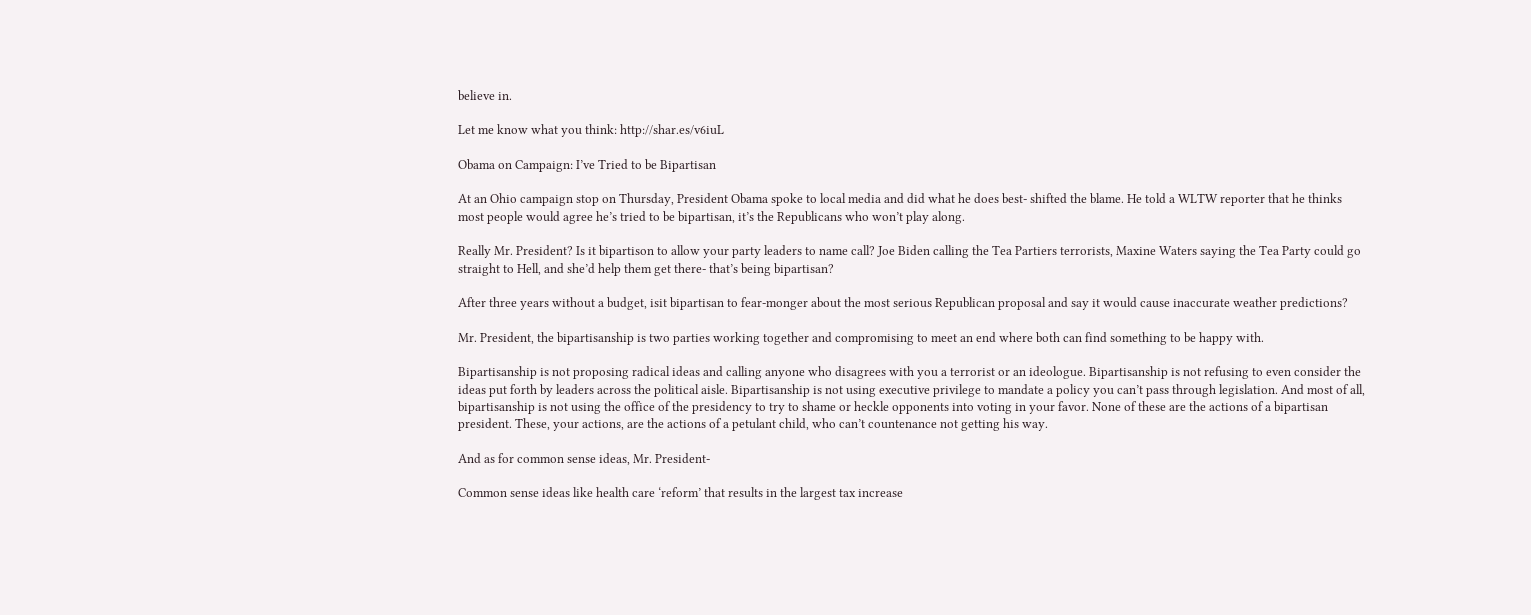believe in.

Let me know what you think: http://shar.es/v6iuL

Obama on Campaign: I’ve Tried to be Bipartisan

At an Ohio campaign stop on Thursday, President Obama spoke to local media and did what he does best- shifted the blame. He told a WLTW reporter that he thinks most people would agree he’s tried to be bipartisan, it’s the Republicans who won’t play along.

Really Mr. President? Is it bipartison to allow your party leaders to name call? Joe Biden calling the Tea Partiers terrorists, Maxine Waters saying the Tea Party could go straight to Hell, and she’d help them get there- that’s being bipartisan?

After three years without a budget, isit bipartisan to fear-monger about the most serious Republican proposal and say it would cause inaccurate weather predictions?

Mr. President, the bipartisanship is two parties working together and compromising to meet an end where both can find something to be happy with.

Bipartisanship is not proposing radical ideas and calling anyone who disagrees with you a terrorist or an ideologue. Bipartisanship is not refusing to even consider the ideas put forth by leaders across the political aisle. Bipartisanship is not using executive privilege to mandate a policy you can’t pass through legislation. And most of all, bipartisanship is not using the office of the presidency to try to shame or heckle opponents into voting in your favor. None of these are the actions of a bipartisan president. These, your actions, are the actions of a petulant child, who can’t countenance not getting his way.

And as for common sense ideas, Mr. President-

Common sense ideas like health care ‘reform’ that results in the largest tax increase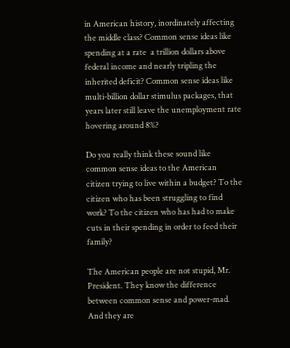in American history, inordinately affecting the middle class? Common sense ideas like spending at a rate  a trillion dollars above  federal income and nearly tripling the inherited deficit? Common sense ideas like multi-billion dollar stimulus packages, that years later still leave the unemployment rate hovering around 8%?

Do you really think these sound like common sense ideas to the American citizen trying to live within a budget? To the citizen who has been struggling to find work? To the citizen who has had to make cuts in their spending in order to feed their family?

The American people are not stupid, Mr. President. They know the difference between common sense and power-mad. And they are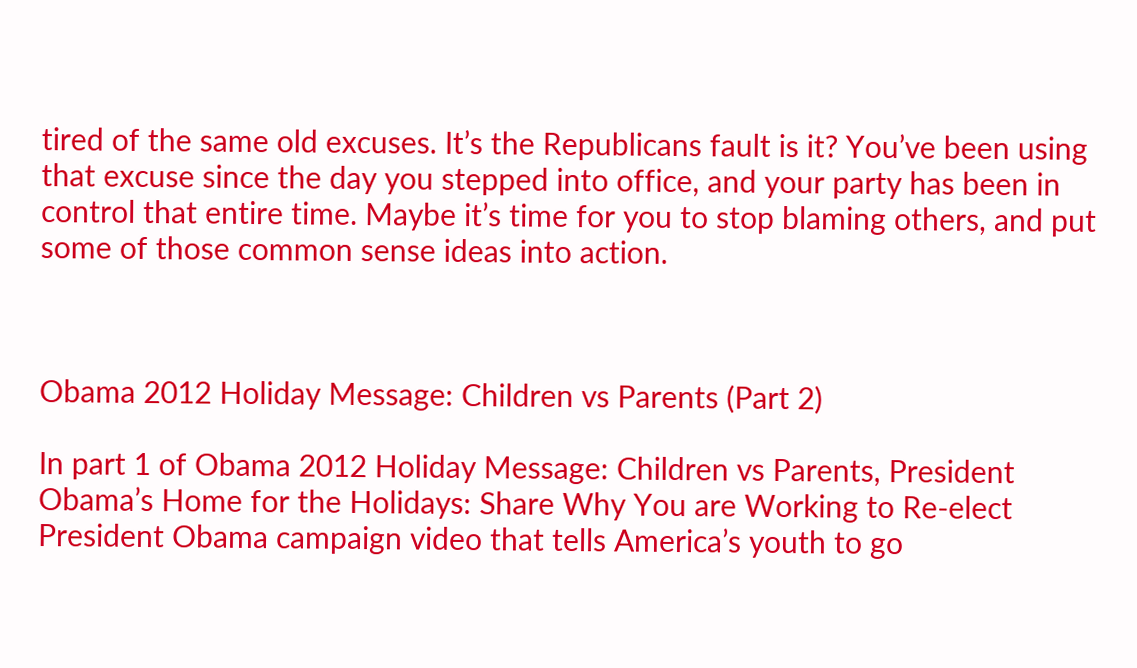tired of the same old excuses. It’s the Republicans fault is it? You’ve been using that excuse since the day you stepped into office, and your party has been in control that entire time. Maybe it’s time for you to stop blaming others, and put some of those common sense ideas into action.



Obama 2012 Holiday Message: Children vs Parents (Part 2)

In part 1 of Obama 2012 Holiday Message: Children vs Parents, President Obama’s Home for the Holidays: Share Why You are Working to Re-elect President Obama campaign video that tells America’s youth to go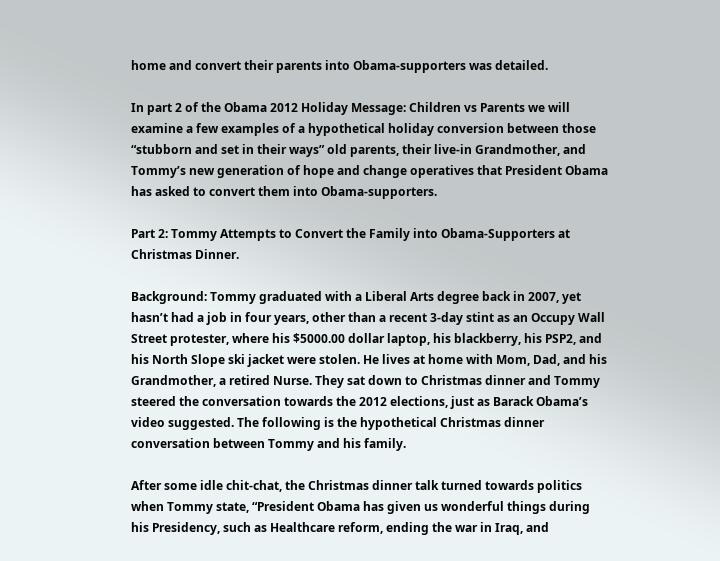home and convert their parents into Obama-supporters was detailed.

In part 2 of the Obama 2012 Holiday Message: Children vs Parents we will examine a few examples of a hypothetical holiday conversion between those “stubborn and set in their ways” old parents, their live-in Grandmother, and Tommy’s new generation of hope and change operatives that President Obama has asked to convert them into Obama-supporters.

Part 2: Tommy Attempts to Convert the Family into Obama-Supporters at Christmas Dinner.

Background: Tommy graduated with a Liberal Arts degree back in 2007, yet hasn’t had a job in four years, other than a recent 3-day stint as an Occupy Wall Street protester, where his $5000.00 dollar laptop, his blackberry, his PSP2, and his North Slope ski jacket were stolen. He lives at home with Mom, Dad, and his Grandmother, a retired Nurse. They sat down to Christmas dinner and Tommy steered the conversation towards the 2012 elections, just as Barack Obama’s video suggested. The following is the hypothetical Christmas dinner conversation between Tommy and his family.

After some idle chit-chat, the Christmas dinner talk turned towards politics when Tommy state, “President Obama has given us wonderful things during his Presidency, such as Healthcare reform, ending the war in Iraq, and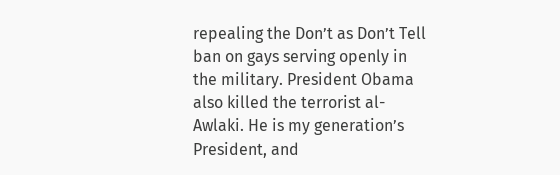repealing the Don’t as Don’t Tell ban on gays serving openly in the military. President Obama also killed the terrorist al-Awlaki. He is my generation’s President, and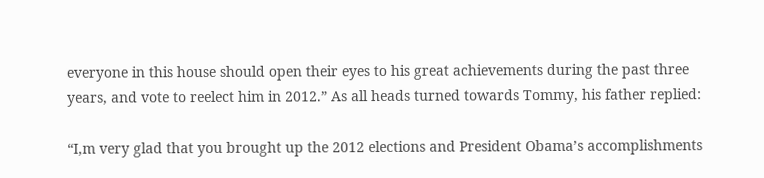everyone in this house should open their eyes to his great achievements during the past three years, and vote to reelect him in 2012.” As all heads turned towards Tommy, his father replied:

“I,m very glad that you brought up the 2012 elections and President Obama’s accomplishments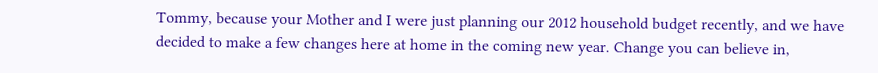Tommy, because your Mother and I were just planning our 2012 household budget recently, and we have decided to make a few changes here at home in the coming new year. Change you can believe in,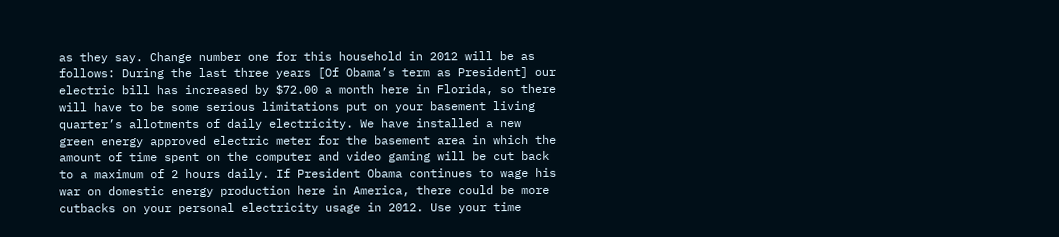as they say. Change number one for this household in 2012 will be as follows: During the last three years [Of Obama’s term as President] our electric bill has increased by $72.00 a month here in Florida, so there will have to be some serious limitations put on your basement living quarter’s allotments of daily electricity. We have installed a new green energy approved electric meter for the basement area in which the amount of time spent on the computer and video gaming will be cut back to a maximum of 2 hours daily. If President Obama continues to wage his war on domestic energy production here in America, there could be more cutbacks on your personal electricity usage in 2012. Use your time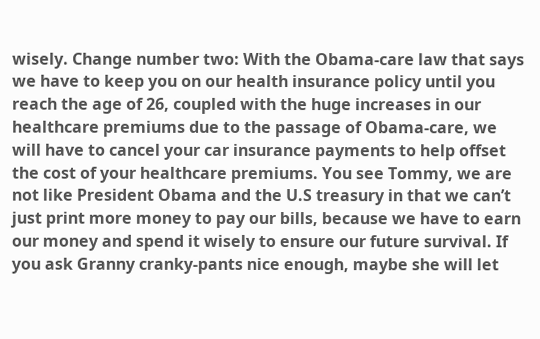wisely. Change number two: With the Obama-care law that says we have to keep you on our health insurance policy until you reach the age of 26, coupled with the huge increases in our healthcare premiums due to the passage of Obama-care, we will have to cancel your car insurance payments to help offset the cost of your healthcare premiums. You see Tommy, we are not like President Obama and the U.S treasury in that we can’t just print more money to pay our bills, because we have to earn our money and spend it wisely to ensure our future survival. If you ask Granny cranky-pants nice enough, maybe she will let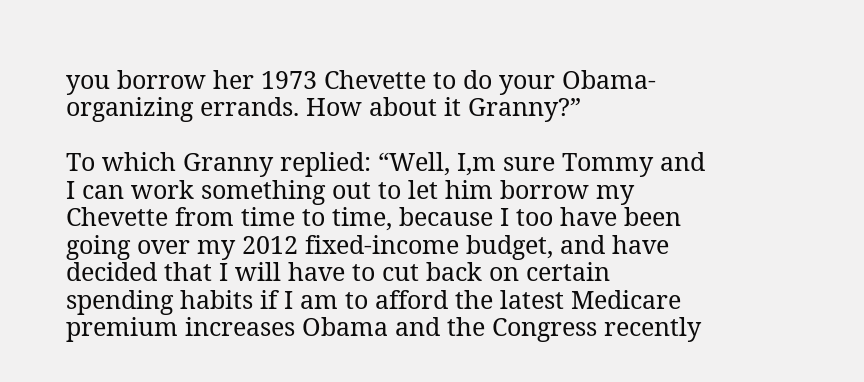you borrow her 1973 Chevette to do your Obama-organizing errands. How about it Granny?”

To which Granny replied: “Well, I,m sure Tommy and I can work something out to let him borrow my Chevette from time to time, because I too have been going over my 2012 fixed-income budget, and have decided that I will have to cut back on certain spending habits if I am to afford the latest Medicare premium increases Obama and the Congress recently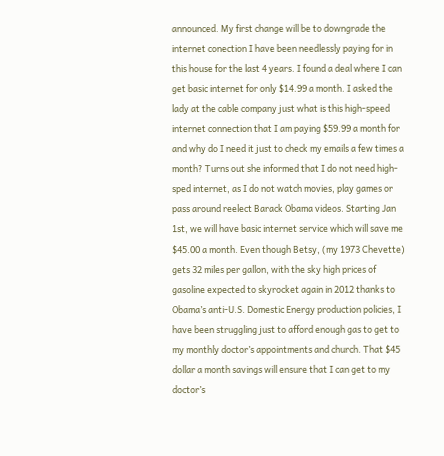announced. My first change will be to downgrade the internet conection I have been needlessly paying for in this house for the last 4 years. I found a deal where I can get basic internet for only $14.99 a month. I asked the lady at the cable company just what is this high-speed internet connection that I am paying $59.99 a month for and why do I need it just to check my emails a few times a month? Turns out she informed that I do not need high-sped internet, as I do not watch movies, play games or pass around reelect Barack Obama videos. Starting Jan 1st, we will have basic internet service which will save me $45.00 a month. Even though Betsy, (my 1973 Chevette) gets 32 miles per gallon, with the sky high prices of gasoline expected to skyrocket again in 2012 thanks to Obama’s anti-U.S. Domestic Energy production policies, I have been struggling just to afford enough gas to get to my monthly doctor’s appointments and church. That $45 dollar a month savings will ensure that I can get to my doctor’s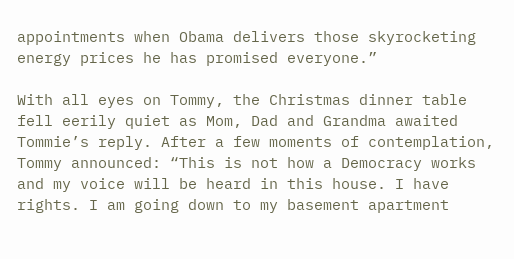appointments when Obama delivers those skyrocketing energy prices he has promised everyone.”

With all eyes on Tommy, the Christmas dinner table fell eerily quiet as Mom, Dad and Grandma awaited Tommie’s reply. After a few moments of contemplation, Tommy announced: “This is not how a Democracy works and my voice will be heard in this house. I have rights. I am going down to my basement apartment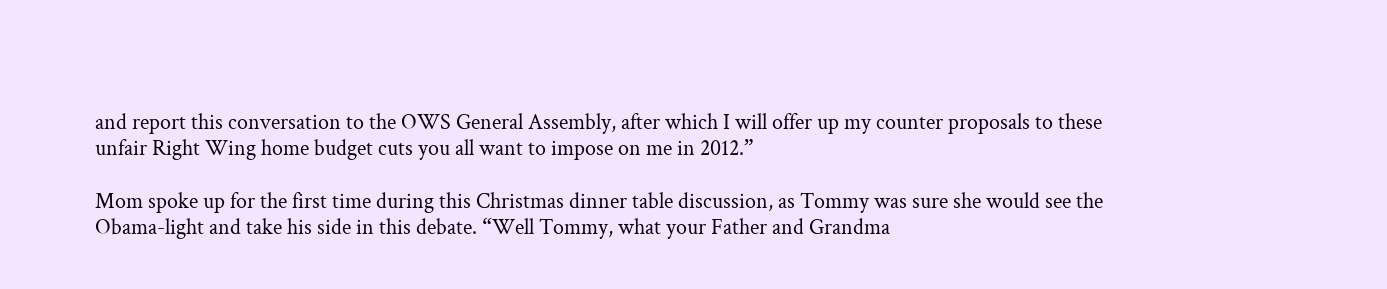and report this conversation to the OWS General Assembly, after which I will offer up my counter proposals to these unfair Right Wing home budget cuts you all want to impose on me in 2012.”

Mom spoke up for the first time during this Christmas dinner table discussion, as Tommy was sure she would see the Obama-light and take his side in this debate. “Well Tommy, what your Father and Grandma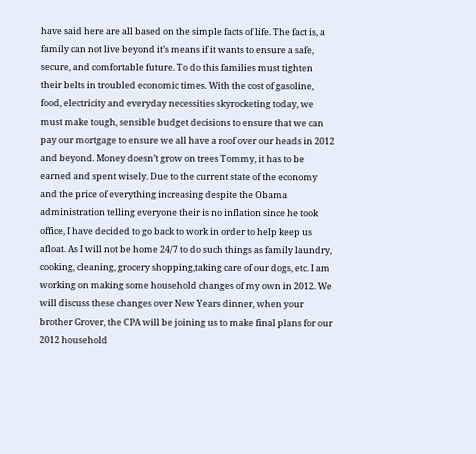have said here are all based on the simple facts of life. The fact is, a family can not live beyond it’s means if it wants to ensure a safe, secure, and comfortable future. To do this families must tighten their belts in troubled economic times. With the cost of gasoline, food, electricity and everyday necessities skyrocketing today, we must make tough, sensible budget decisions to ensure that we can pay our mortgage to ensure we all have a roof over our heads in 2012 and beyond. Money doesn’t grow on trees Tommy, it has to be earned and spent wisely. Due to the current state of the economy and the price of everything increasing despite the Obama administration telling everyone their is no inflation since he took office, I have decided to go back to work in order to help keep us afloat. As I will not be home 24/7 to do such things as family laundry, cooking, cleaning, grocery shopping,taking care of our dogs, etc. I am working on making some household changes of my own in 2012. We will discuss these changes over New Years dinner, when your brother Grover, the CPA will be joining us to make final plans for our 2012 household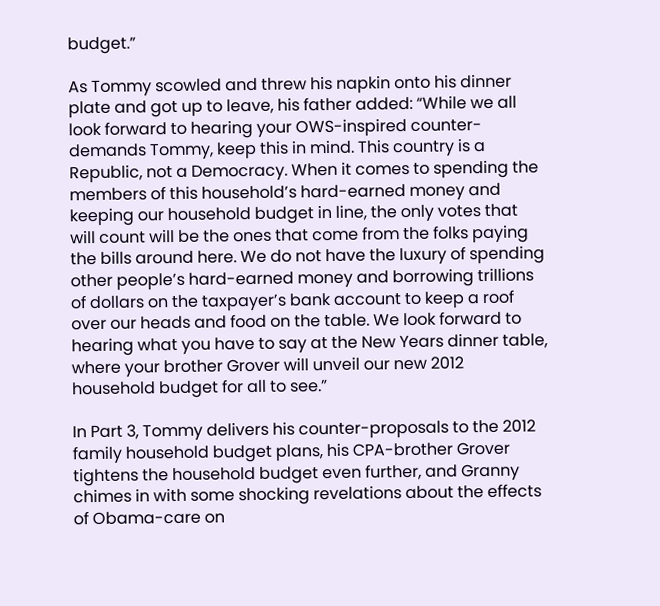budget.”

As Tommy scowled and threw his napkin onto his dinner plate and got up to leave, his father added: “While we all look forward to hearing your OWS-inspired counter-demands Tommy, keep this in mind. This country is a Republic, not a Democracy. When it comes to spending the members of this household’s hard-earned money and keeping our household budget in line, the only votes that will count will be the ones that come from the folks paying the bills around here. We do not have the luxury of spending other people’s hard-earned money and borrowing trillions of dollars on the taxpayer’s bank account to keep a roof over our heads and food on the table. We look forward to hearing what you have to say at the New Years dinner table, where your brother Grover will unveil our new 2012 household budget for all to see.”

In Part 3, Tommy delivers his counter-proposals to the 2012 family household budget plans, his CPA-brother Grover tightens the household budget even further, and Granny chimes in with some shocking revelations about the effects of Obama-care on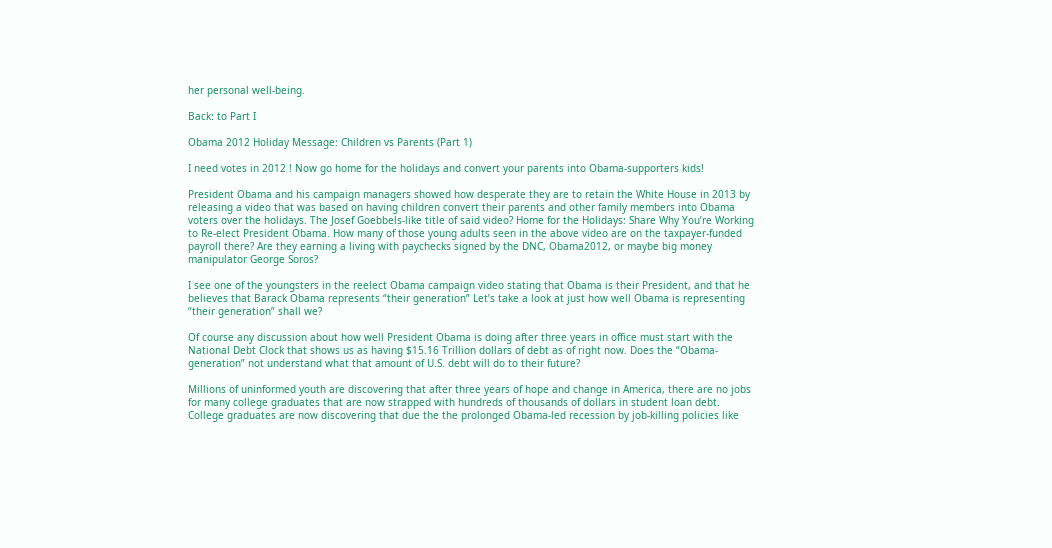her personal well-being.

Back: to Part I

Obama 2012 Holiday Message: Children vs Parents (Part 1)

I need votes in 2012 ! Now go home for the holidays and convert your parents into Obama-supporters kids!

President Obama and his campaign managers showed how desperate they are to retain the White House in 2013 by releasing a video that was based on having children convert their parents and other family members into Obama voters over the holidays. The Josef Goebbels-like title of said video? Home for the Holidays: Share Why You’re Working to Re-elect President Obama. How many of those young adults seen in the above video are on the taxpayer-funded payroll there? Are they earning a living with paychecks signed by the DNC, Obama2012, or maybe big money manipulator George Soros?

I see one of the youngsters in the reelect Obama campaign video stating that Obama is their President, and that he believes that Barack Obama represents “their generation” Let’s take a look at just how well Obama is representing “their generation” shall we?

Of course any discussion about how well President Obama is doing after three years in office must start with the National Debt Clock that shows us as having $15.16 Trillion dollars of debt as of right now. Does the “Obama-generation” not understand what that amount of U.S. debt will do to their future?

Millions of uninformed youth are discovering that after three years of hope and change in America, there are no jobs for many college graduates that are now strapped with hundreds of thousands of dollars in student loan debt. College graduates are now discovering that due the the prolonged Obama-led recession by job-killing policies like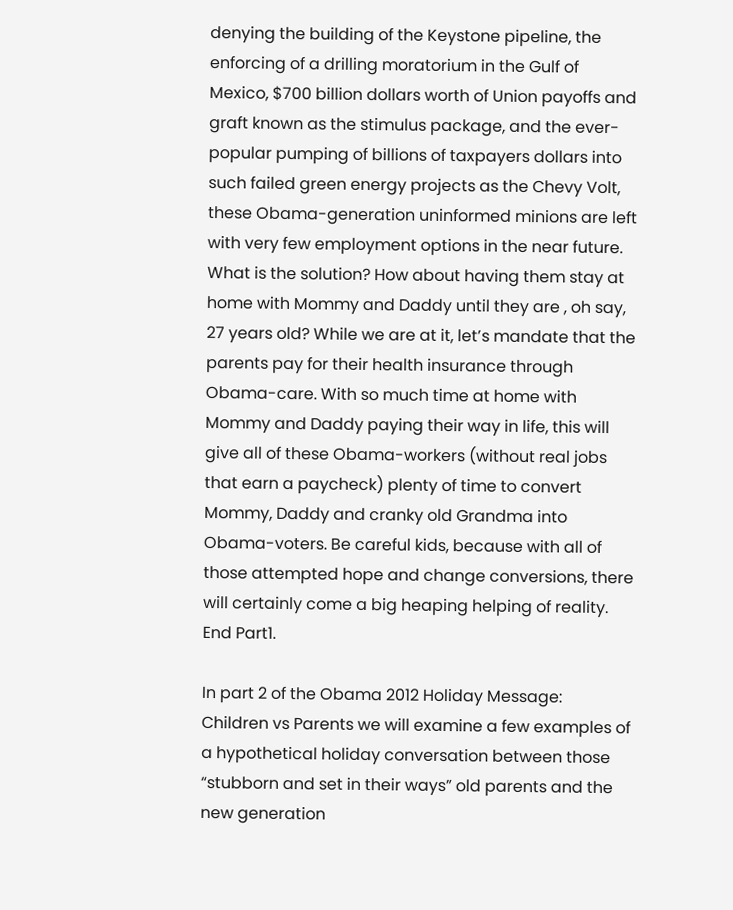denying the building of the Keystone pipeline, the enforcing of a drilling moratorium in the Gulf of Mexico, $700 billion dollars worth of Union payoffs and graft known as the stimulus package, and the ever-popular pumping of billions of taxpayers dollars into such failed green energy projects as the Chevy Volt, these Obama-generation uninformed minions are left with very few employment options in the near future. What is the solution? How about having them stay at home with Mommy and Daddy until they are , oh say, 27 years old? While we are at it, let’s mandate that the parents pay for their health insurance through Obama-care. With so much time at home with Mommy and Daddy paying their way in life, this will give all of these Obama-workers (without real jobs that earn a paycheck) plenty of time to convert Mommy, Daddy and cranky old Grandma into Obama-voters. Be careful kids, because with all of those attempted hope and change conversions, there will certainly come a big heaping helping of reality. End Part1.

In part 2 of the Obama 2012 Holiday Message: Children vs Parents we will examine a few examples of a hypothetical holiday conversation between those “stubborn and set in their ways” old parents and the new generation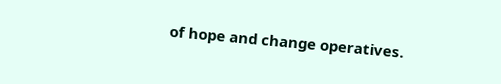of hope and change operatives.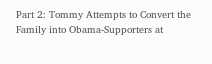Part 2: Tommy Attempts to Convert the Family into Obama-Supporters at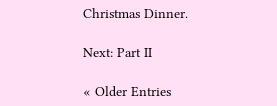Christmas Dinner.

Next: Part II

« Older Entries